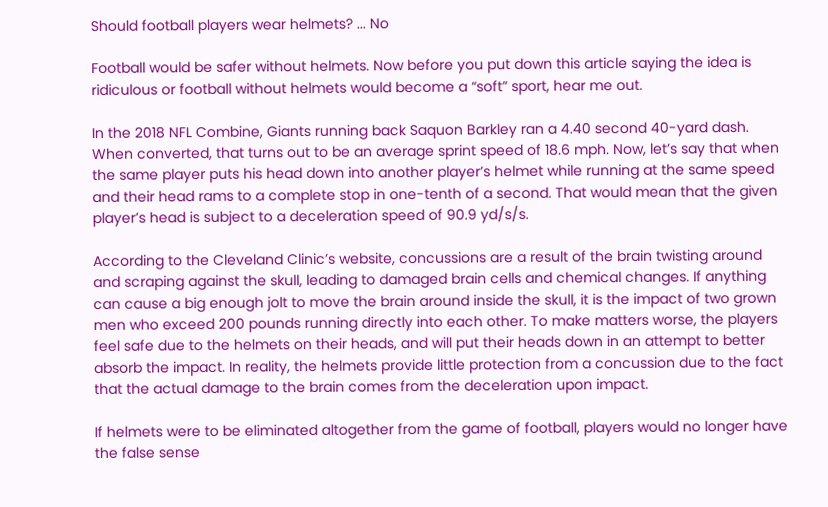Should football players wear helmets? ... No

Football would be safer without helmets. Now before you put down this article saying the idea is ridiculous or football without helmets would become a “soft” sport, hear me out.

In the 2018 NFL Combine, Giants running back Saquon Barkley ran a 4.40 second 40-yard dash. When converted, that turns out to be an average sprint speed of 18.6 mph. Now, let’s say that when the same player puts his head down into another player’s helmet while running at the same speed and their head rams to a complete stop in one-tenth of a second. That would mean that the given player’s head is subject to a deceleration speed of 90.9 yd/s/s.

According to the Cleveland Clinic’s website, concussions are a result of the brain twisting around and scraping against the skull, leading to damaged brain cells and chemical changes. If anything can cause a big enough jolt to move the brain around inside the skull, it is the impact of two grown men who exceed 200 pounds running directly into each other. To make matters worse, the players feel safe due to the helmets on their heads, and will put their heads down in an attempt to better absorb the impact. In reality, the helmets provide little protection from a concussion due to the fact that the actual damage to the brain comes from the deceleration upon impact.

If helmets were to be eliminated altogether from the game of football, players would no longer have the false sense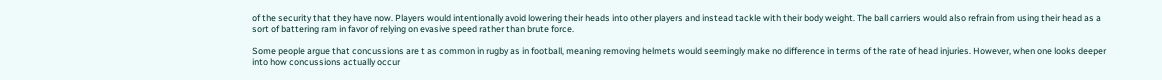of the security that they have now. Players would intentionally avoid lowering their heads into other players and instead tackle with their body weight. The ball carriers would also refrain from using their head as a sort of battering ram in favor of relying on evasive speed rather than brute force.

Some people argue that concussions are t as common in rugby as in football, meaning removing helmets would seemingly make no difference in terms of the rate of head injuries. However, when one looks deeper into how concussions actually occur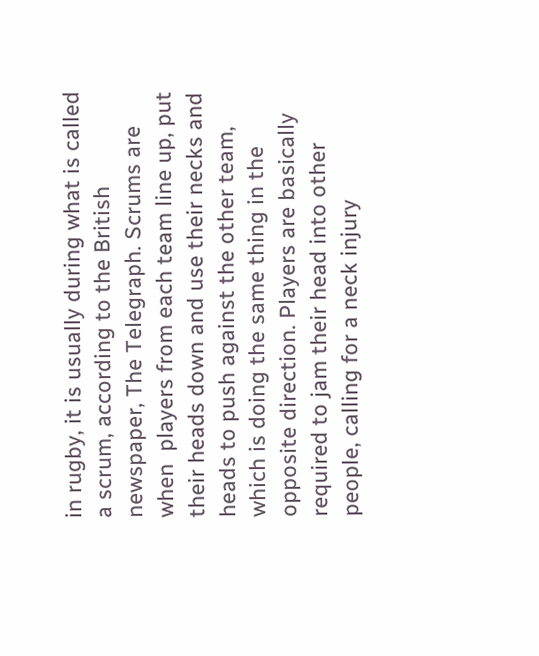in rugby, it is usually during what is called a scrum, according to the British newspaper, The Telegraph. Scrums are when  players from each team line up, put their heads down and use their necks and heads to push against the other team, which is doing the same thing in the opposite direction. Players are basically required to jam their head into other people, calling for a neck injury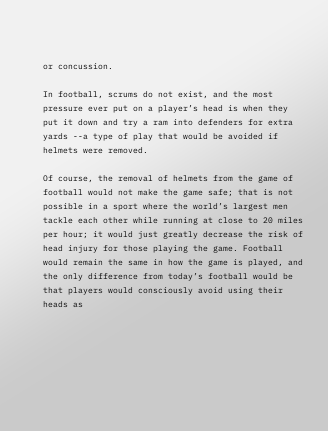or concussion.

In football, scrums do not exist, and the most pressure ever put on a player’s head is when they put it down and try a ram into defenders for extra yards --a type of play that would be avoided if helmets were removed.

Of course, the removal of helmets from the game of football would not make the game safe; that is not possible in a sport where the world’s largest men tackle each other while running at close to 20 miles per hour; it would just greatly decrease the risk of head injury for those playing the game. Football would remain the same in how the game is played, and the only difference from today’s football would be that players would consciously avoid using their heads as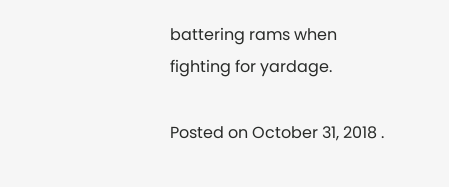battering rams when fighting for yardage.

Posted on October 31, 2018 .